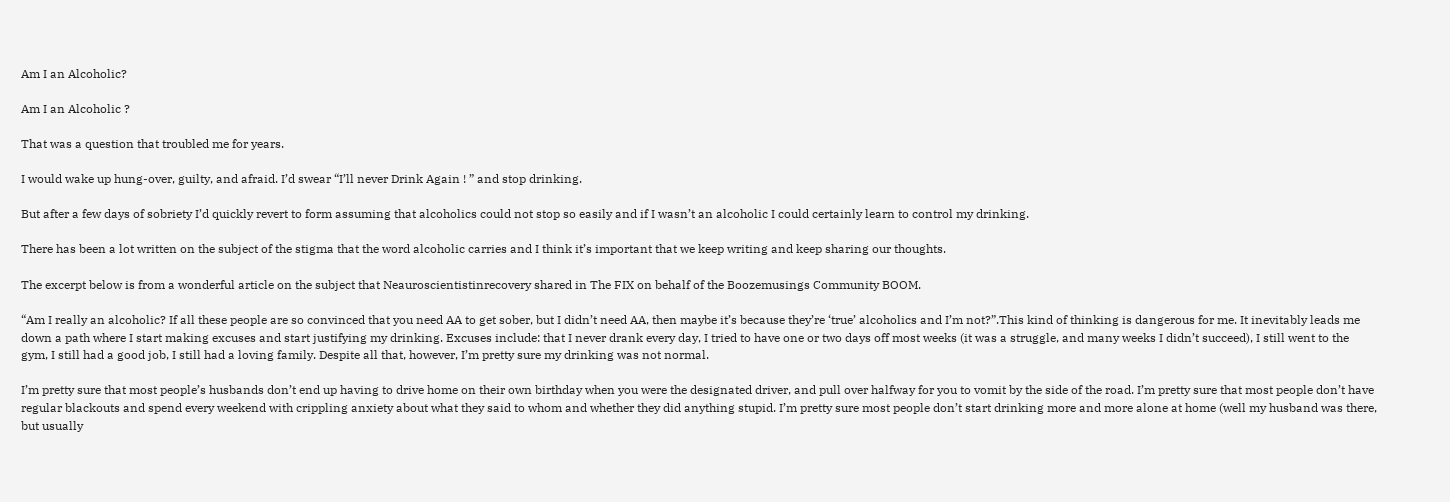Am I an Alcoholic?

Am I an Alcoholic ?

That was a question that troubled me for years.

I would wake up hung-over, guilty, and afraid. I’d swear “I’ll never Drink Again ! ” and stop drinking.

But after a few days of sobriety I’d quickly revert to form assuming that alcoholics could not stop so easily and if I wasn’t an alcoholic I could certainly learn to control my drinking.

There has been a lot written on the subject of the stigma that the word alcoholic carries and I think it’s important that we keep writing and keep sharing our thoughts.

The excerpt below is from a wonderful article on the subject that Neauroscientistinrecovery shared in The FIX on behalf of the Boozemusings Community BOOM.

“Am I really an alcoholic? If all these people are so convinced that you need AA to get sober, but I didn’t need AA, then maybe it’s because they’re ‘true’ alcoholics and I’m not?”.This kind of thinking is dangerous for me. It inevitably leads me down a path where I start making excuses and start justifying my drinking. Excuses include: that I never drank every day, I tried to have one or two days off most weeks (it was a struggle, and many weeks I didn’t succeed), I still went to the gym, I still had a good job, I still had a loving family. Despite all that, however, I’m pretty sure my drinking was not normal.

I’m pretty sure that most people’s husbands don’t end up having to drive home on their own birthday when you were the designated driver, and pull over halfway for you to vomit by the side of the road. I’m pretty sure that most people don’t have regular blackouts and spend every weekend with crippling anxiety about what they said to whom and whether they did anything stupid. I’m pretty sure most people don’t start drinking more and more alone at home (well my husband was there, but usually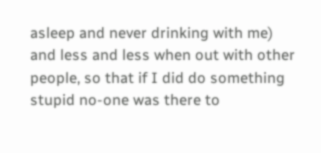asleep and never drinking with me) and less and less when out with other people, so that if I did do something stupid no-one was there to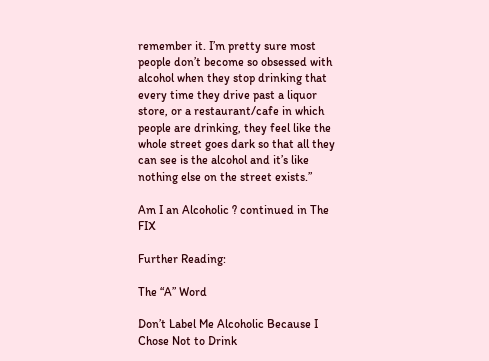remember it. I’m pretty sure most people don’t become so obsessed with alcohol when they stop drinking that every time they drive past a liquor store, or a restaurant/cafe in which people are drinking, they feel like the whole street goes dark so that all they can see is the alcohol and it’s like nothing else on the street exists.”

Am I an Alcoholic ? continued in The FIX

Further Reading:

The “A” Word

Don’t Label Me Alcoholic Because I Chose Not to Drink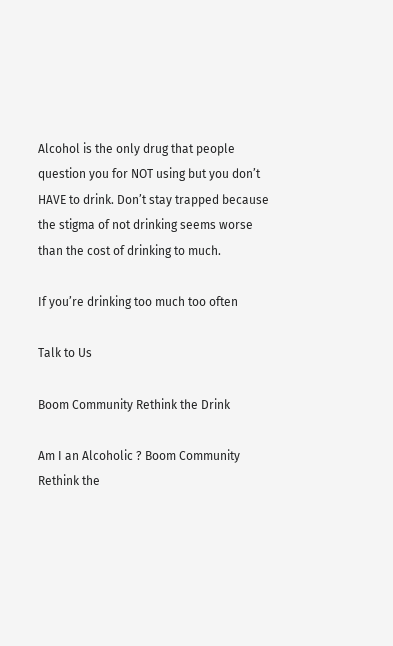Alcohol is the only drug that people question you for NOT using but you don’t HAVE to drink. Don’t stay trapped because the stigma of not drinking seems worse than the cost of drinking to much.

If you’re drinking too much too often

Talk to Us

Boom Community Rethink the Drink

Am I an Alcoholic ? Boom Community Rethink the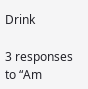Drink

3 responses to “Am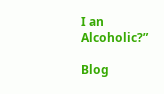I an Alcoholic?”

Blog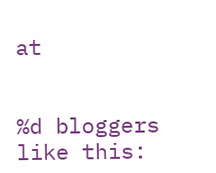at


%d bloggers like this: